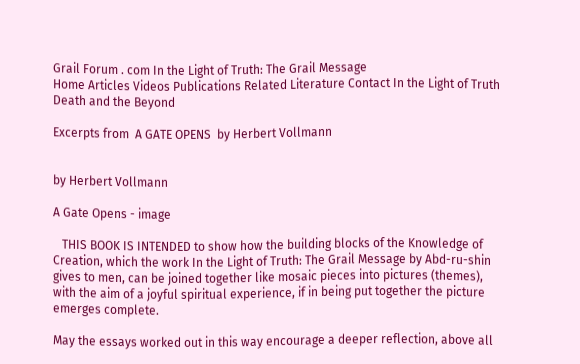Grail Forum . com In the Light of Truth: The Grail Message
Home Articles Videos Publications Related Literature Contact In the Light of Truth
Death and the Beyond

Excerpts from  A GATE OPENS  by Herbert Vollmann


by Herbert Vollmann

A Gate Opens - image

   THIS BOOK IS INTENDED to show how the building blocks of the Knowledge of Creation, which the work In the Light of Truth: The Grail Message by Abd-ru-shin gives to men, can be joined together like mosaic pieces into pictures (themes), with the aim of a joyful spiritual experience, if in being put together the picture emerges complete.

May the essays worked out in this way encourage a deeper reflection, above all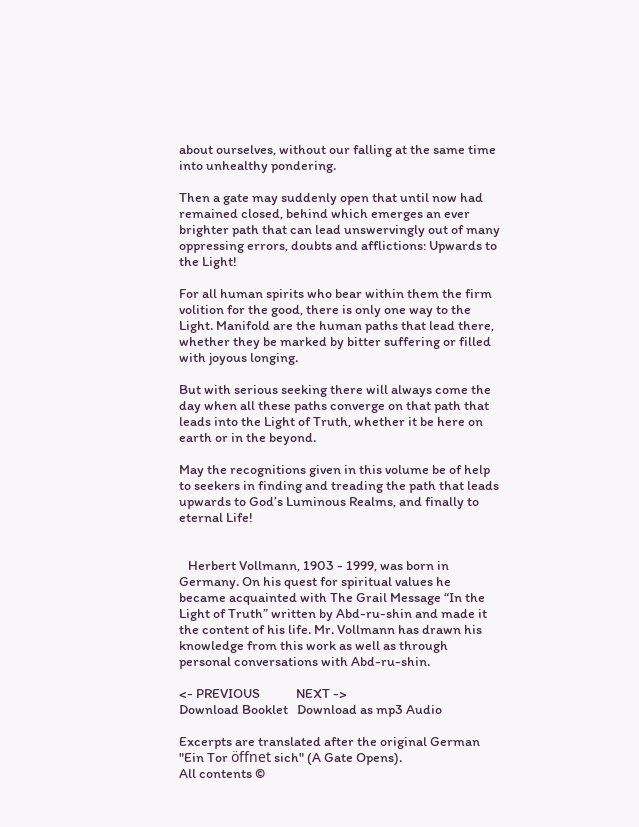about ourselves, without our falling at the same time into unhealthy pondering.

Then a gate may suddenly open that until now had remained closed, behind which emerges an ever brighter path that can lead unswervingly out of many oppressing errors, doubts and afflictions: Upwards to the Light!

For all human spirits who bear within them the firm volition for the good, there is only one way to the Light. Manifold are the human paths that lead there, whether they be marked by bitter suffering or filled with joyous longing.

But with serious seeking there will always come the day when all these paths converge on that path that leads into the Light of Truth, whether it be here on earth or in the beyond.

May the recognitions given in this volume be of help to seekers in finding and treading the path that leads upwards to God’s Luminous Realms, and finally to eternal Life!


   Herbert Vollmann, 1903 - 1999, was born in Germany. On his quest for spiritual values he became acquainted with The Grail Message “In the Light of Truth” written by Abd-ru-shin and made it the content of his life. Mr. Vollmann has drawn his knowledge from this work as well as through personal conversations with Abd-ru-shin.

<- PREVIOUS            NEXT ->
Download Booklet   Download as mp3 Audio

Excerpts are translated after the original German "Ein Tor öffnet sich" (A Gate Opens).
All contents ©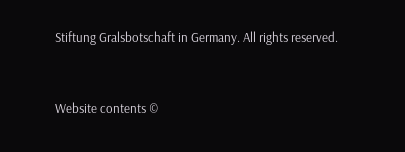Stiftung Gralsbotschaft in Germany. All rights reserved.


Website contents ©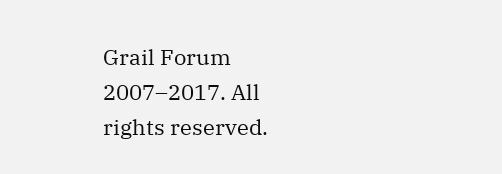Grail Forum 2007–2017. All rights reserved.